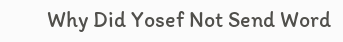Why Did Yosef Not Send Word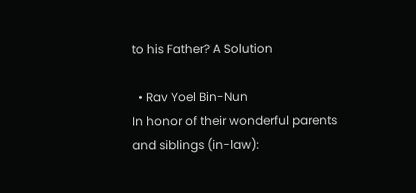to his Father? A Solution

  • Rav Yoel Bin-Nun
In honor of their wonderful parents and siblings (in-law):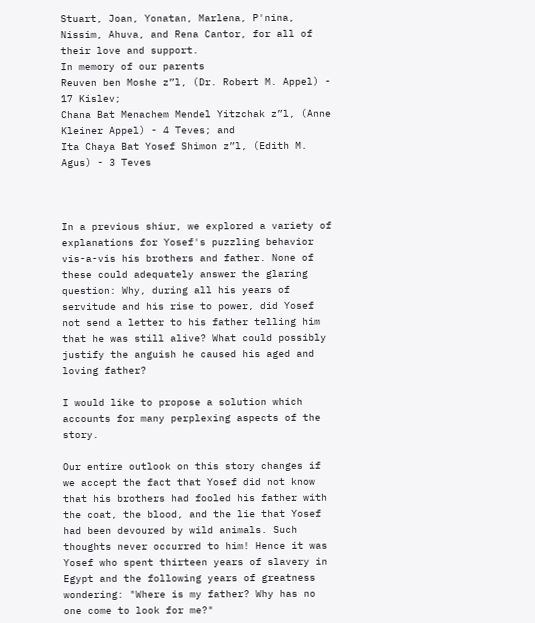Stuart, Joan, Yonatan, Marlena, P'nina, Nissim, Ahuva, and Rena Cantor, for all of their love and support.
In memory of our parents
Reuven ben Moshe z”l, (Dr. Robert M. Appel) - 17 Kislev;
Chana Bat Menachem Mendel Yitzchak z”l, (Anne Kleiner Appel) - 4 Teves; and
Ita Chaya Bat Yosef Shimon z”l, (Edith M. Agus) - 3 Teves



In a previous shiur, we explored a variety of explanations for Yosef's puzzling behavior vis-a-vis his brothers and father. None of these could adequately answer the glaring question: Why, during all his years of servitude and his rise to power, did Yosef not send a letter to his father telling him that he was still alive? What could possibly justify the anguish he caused his aged and loving father?

I would like to propose a solution which accounts for many perplexing aspects of the story.

Our entire outlook on this story changes if we accept the fact that Yosef did not know that his brothers had fooled his father with the coat, the blood, and the lie that Yosef had been devoured by wild animals. Such thoughts never occurred to him! Hence it was Yosef who spent thirteen years of slavery in Egypt and the following years of greatness wondering: "Where is my father? Why has no one come to look for me?"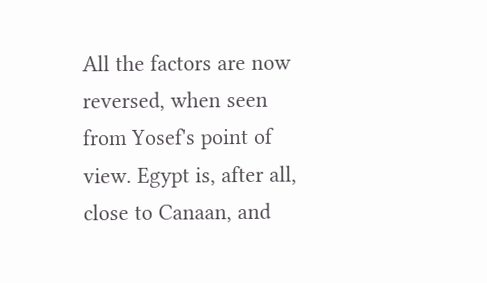All the factors are now reversed, when seen from Yosef's point of view. Egypt is, after all, close to Canaan, and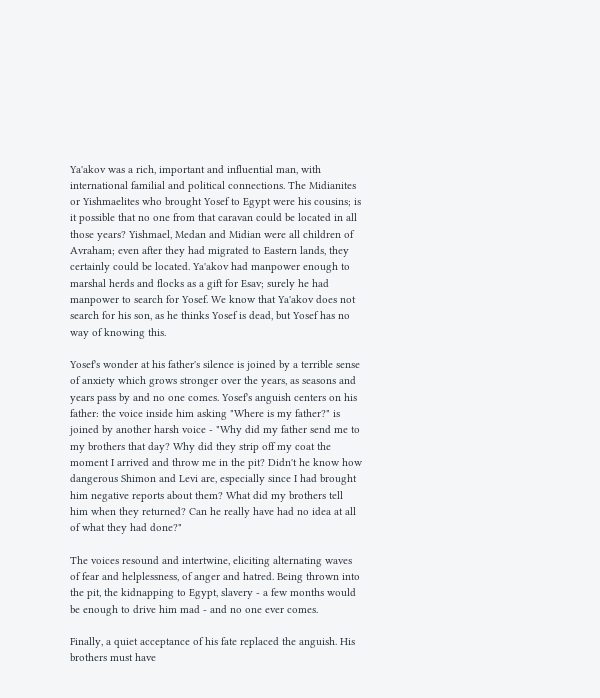Ya'akov was a rich, important and influential man, with international familial and political connections. The Midianites or Yishmaelites who brought Yosef to Egypt were his cousins; is it possible that no one from that caravan could be located in all those years? Yishmael, Medan and Midian were all children of Avraham; even after they had migrated to Eastern lands, they certainly could be located. Ya'akov had manpower enough to marshal herds and flocks as a gift for Esav; surely he had manpower to search for Yosef. We know that Ya'akov does not search for his son, as he thinks Yosef is dead, but Yosef has no way of knowing this.

Yosef's wonder at his father's silence is joined by a terrible sense of anxiety which grows stronger over the years, as seasons and years pass by and no one comes. Yosef's anguish centers on his father: the voice inside him asking "Where is my father?" is joined by another harsh voice - "Why did my father send me to my brothers that day? Why did they strip off my coat the moment I arrived and throw me in the pit? Didn't he know how dangerous Shimon and Levi are, especially since I had brought him negative reports about them? What did my brothers tell him when they returned? Can he really have had no idea at all of what they had done?"

The voices resound and intertwine, eliciting alternating waves of fear and helplessness, of anger and hatred. Being thrown into the pit, the kidnapping to Egypt, slavery - a few months would be enough to drive him mad - and no one ever comes.

Finally, a quiet acceptance of his fate replaced the anguish. His brothers must have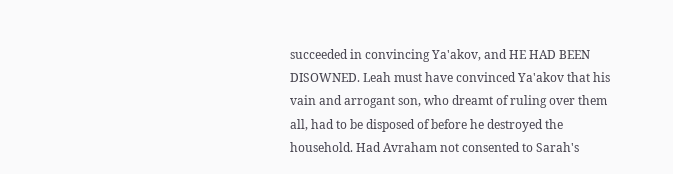succeeded in convincing Ya'akov, and HE HAD BEEN DISOWNED. Leah must have convinced Ya'akov that his vain and arrogant son, who dreamt of ruling over them all, had to be disposed of before he destroyed the household. Had Avraham not consented to Sarah's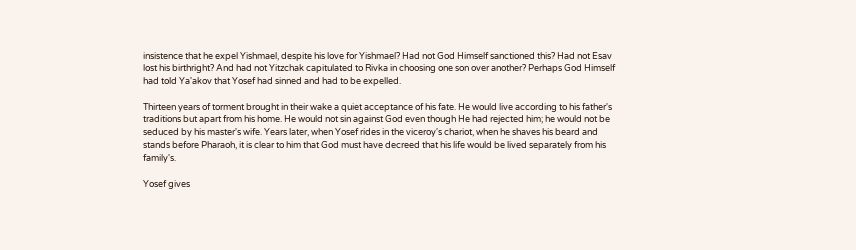insistence that he expel Yishmael, despite his love for Yishmael? Had not God Himself sanctioned this? Had not Esav lost his birthright? And had not Yitzchak capitulated to Rivka in choosing one son over another? Perhaps God Himself had told Ya'akov that Yosef had sinned and had to be expelled.

Thirteen years of torment brought in their wake a quiet acceptance of his fate. He would live according to his father's traditions but apart from his home. He would not sin against God even though He had rejected him; he would not be seduced by his master's wife. Years later, when Yosef rides in the viceroy's chariot, when he shaves his beard and stands before Pharaoh, it is clear to him that God must have decreed that his life would be lived separately from his family's.

Yosef gives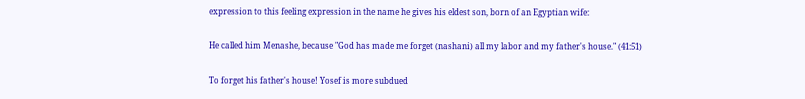expression to this feeling expression in the name he gives his eldest son, born of an Egyptian wife:

He called him Menashe, because "God has made me forget (nashani) all my labor and my father's house." (41:51)

To forget his father's house! Yosef is more subdued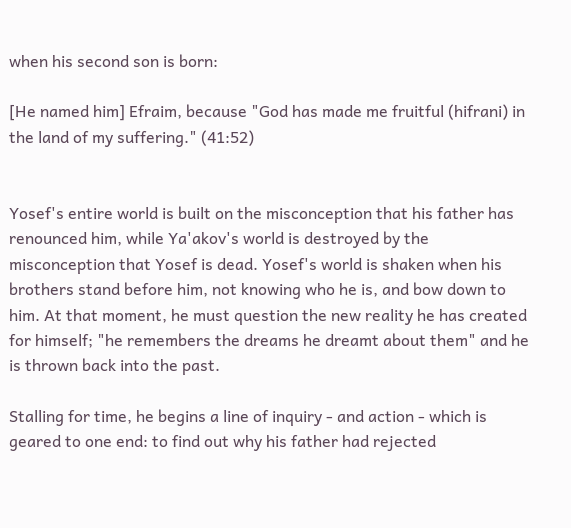when his second son is born:

[He named him] Efraim, because "God has made me fruitful (hifrani) in the land of my suffering." (41:52)


Yosef's entire world is built on the misconception that his father has renounced him, while Ya'akov's world is destroyed by the misconception that Yosef is dead. Yosef's world is shaken when his brothers stand before him, not knowing who he is, and bow down to him. At that moment, he must question the new reality he has created for himself; "he remembers the dreams he dreamt about them" and he is thrown back into the past.

Stalling for time, he begins a line of inquiry - and action - which is geared to one end: to find out why his father had rejected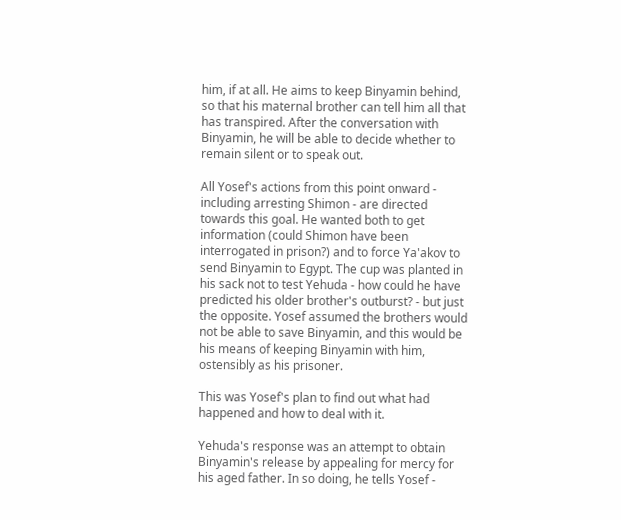him, if at all. He aims to keep Binyamin behind, so that his maternal brother can tell him all that has transpired. After the conversation with Binyamin, he will be able to decide whether to remain silent or to speak out.

All Yosef's actions from this point onward - including arresting Shimon - are directed towards this goal. He wanted both to get information (could Shimon have been interrogated in prison?) and to force Ya'akov to send Binyamin to Egypt. The cup was planted in his sack not to test Yehuda - how could he have predicted his older brother's outburst? - but just the opposite. Yosef assumed the brothers would not be able to save Binyamin, and this would be his means of keeping Binyamin with him, ostensibly as his prisoner.

This was Yosef's plan to find out what had happened and how to deal with it.

Yehuda's response was an attempt to obtain Binyamin's release by appealing for mercy for his aged father. In so doing, he tells Yosef -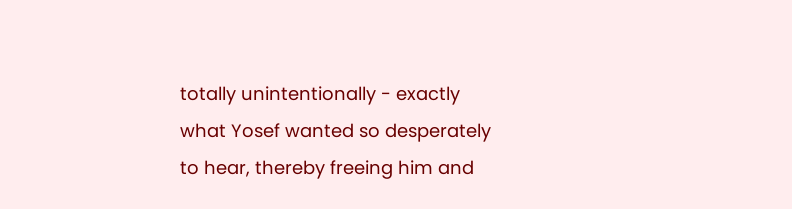totally unintentionally - exactly what Yosef wanted so desperately to hear, thereby freeing him and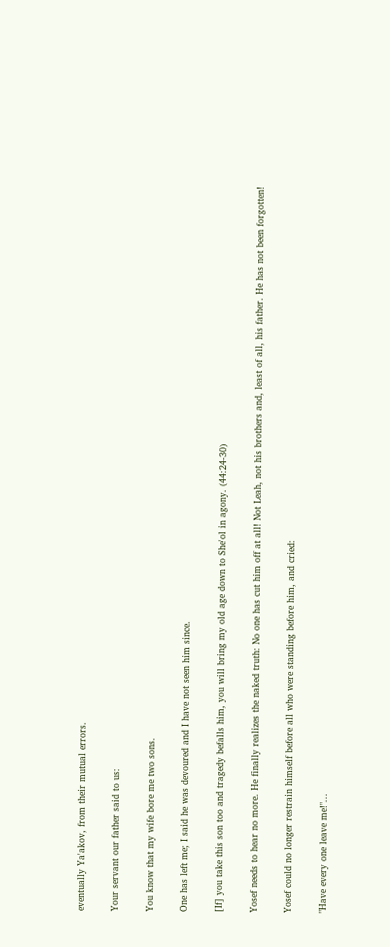eventually Ya'akov, from their mutual errors.

Your servant our father said to us:

You know that my wife bore me two sons.

One has left me; I said he was devoured and I have not seen him since.

[If] you take this son too and tragedy befalls him, you will bring my old age down to She'ol in agony. (44:24-30)

Yosef needs to hear no more. He finally realizes the naked truth: No one has cut him off at all! Not Leah, not his brothers and, least of all, his father. He has not been forgotten!

Yosef could no longer restrain himself before all who were standing before him, and cried:

"Have every one leave me!"...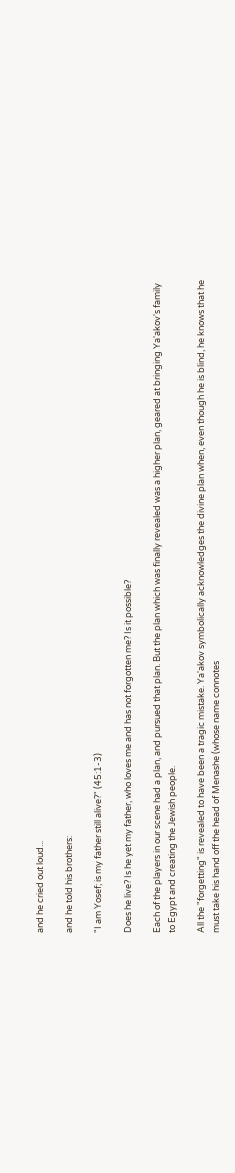and he cried out loud...

and he told his brothers:

"I am Yosef; is my father still alive?" (45:1-3)

Does he live? Is he yet my father, who loves me and has not forgotten me? Is it possible?

Each of the players in our scene had a plan, and pursued that plan. But the plan which was finally revealed was a higher plan, geared at bringing Ya'akov's family to Egypt and creating the Jewish people.

All the "forgetting" is revealed to have been a tragic mistake. Ya'akov symbolically acknowledges the divine plan when, even though he is blind, he knows that he must take his hand off the head of Menashe (whose name connotes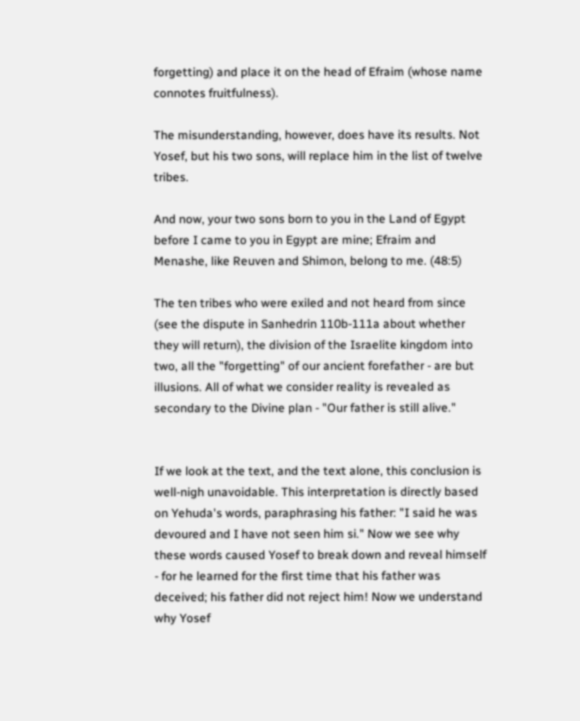forgetting) and place it on the head of Efraim (whose name connotes fruitfulness).

The misunderstanding, however, does have its results. Not Yosef, but his two sons, will replace him in the list of twelve tribes.

And now, your two sons born to you in the Land of Egypt before I came to you in Egypt are mine; Efraim and Menashe, like Reuven and Shimon, belong to me. (48:5)

The ten tribes who were exiled and not heard from since (see the dispute in Sanhedrin 110b-111a about whether they will return), the division of the Israelite kingdom into two, all the "forgetting" of our ancient forefather - are but illusions. All of what we consider reality is revealed as secondary to the Divine plan - "Our father is still alive."


If we look at the text, and the text alone, this conclusion is well-nigh unavoidable. This interpretation is directly based on Yehuda's words, paraphrasing his father: "I said he was devoured and I have not seen him si." Now we see why these words caused Yosef to break down and reveal himself - for he learned for the first time that his father was deceived; his father did not reject him! Now we understand why Yosef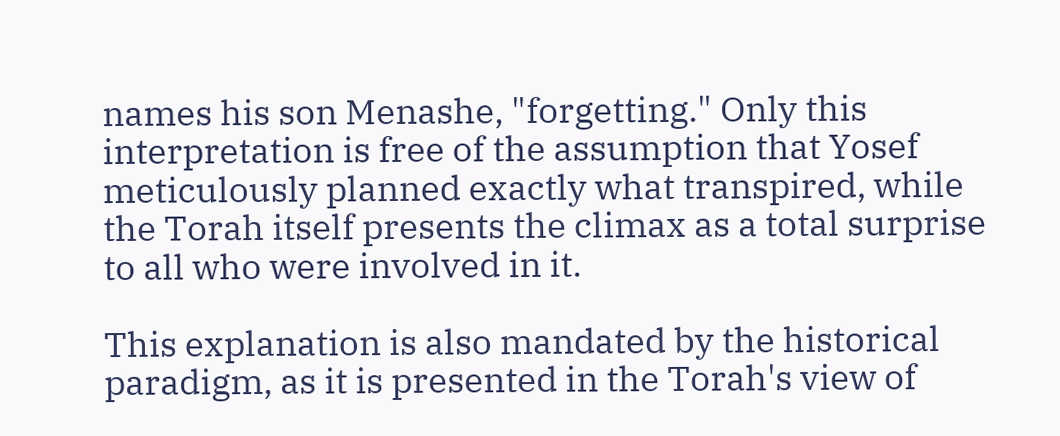names his son Menashe, "forgetting." Only this interpretation is free of the assumption that Yosef meticulously planned exactly what transpired, while the Torah itself presents the climax as a total surprise to all who were involved in it.

This explanation is also mandated by the historical paradigm, as it is presented in the Torah's view of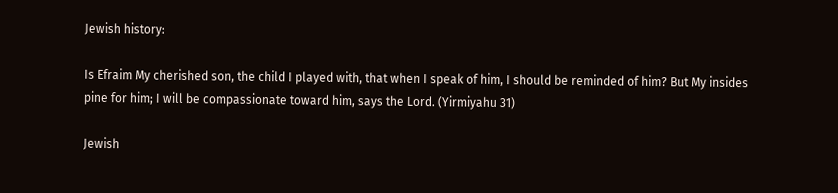Jewish history:

Is Efraim My cherished son, the child I played with, that when I speak of him, I should be reminded of him? But My insides pine for him; I will be compassionate toward him, says the Lord. (Yirmiyahu 31)

Jewish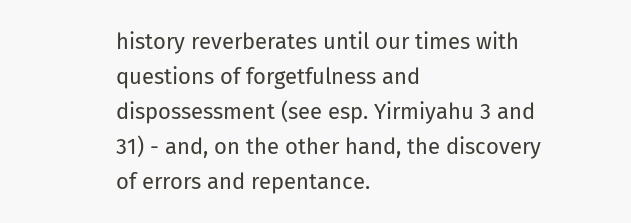history reverberates until our times with questions of forgetfulness and dispossessment (see esp. Yirmiyahu 3 and 31) - and, on the other hand, the discovery of errors and repentance.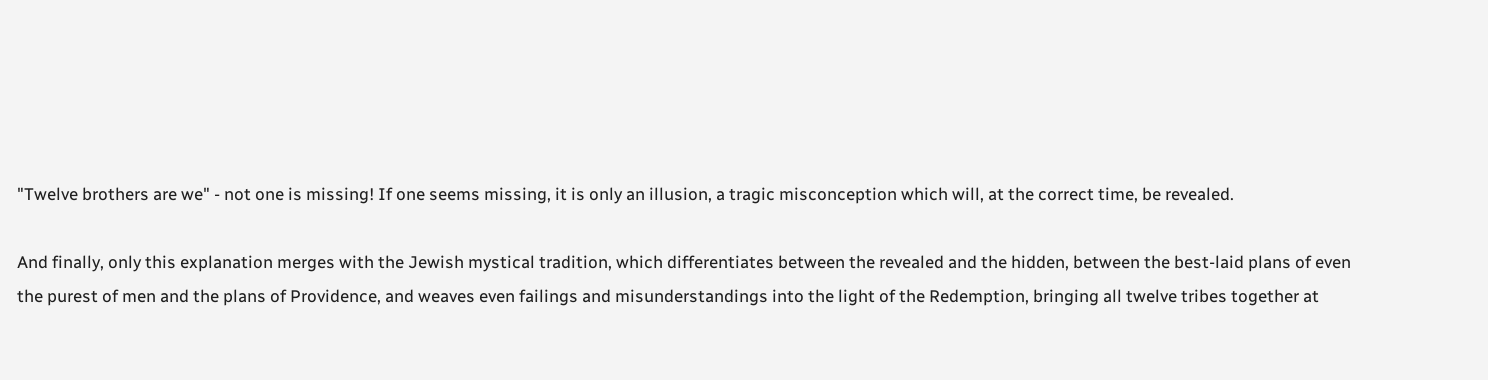"Twelve brothers are we" - not one is missing! If one seems missing, it is only an illusion, a tragic misconception which will, at the correct time, be revealed.

And finally, only this explanation merges with the Jewish mystical tradition, which differentiates between the revealed and the hidden, between the best-laid plans of even the purest of men and the plans of Providence, and weaves even failings and misunderstandings into the light of the Redemption, bringing all twelve tribes together at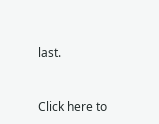last.


Click here to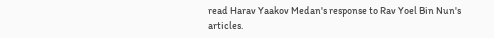read Harav Yaakov Medan's response to Rav Yoel Bin Nun's articles.